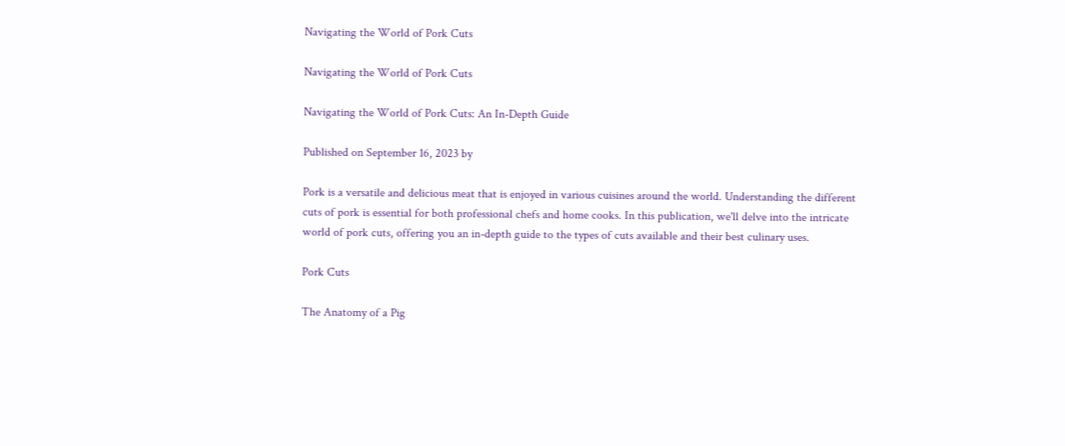Navigating the World of Pork Cuts

Navigating the World of Pork Cuts

Navigating the World of Pork Cuts: An In-Depth Guide

Published on September 16, 2023 by

Pork is a versatile and delicious meat that is enjoyed in various cuisines around the world. Understanding the different cuts of pork is essential for both professional chefs and home cooks. In this publication, we'll delve into the intricate world of pork cuts, offering you an in-depth guide to the types of cuts available and their best culinary uses.

Pork Cuts

The Anatomy of a Pig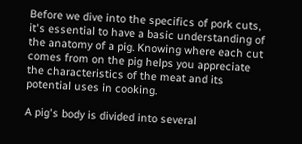Before we dive into the specifics of pork cuts, it's essential to have a basic understanding of the anatomy of a pig. Knowing where each cut comes from on the pig helps you appreciate the characteristics of the meat and its potential uses in cooking.

A pig's body is divided into several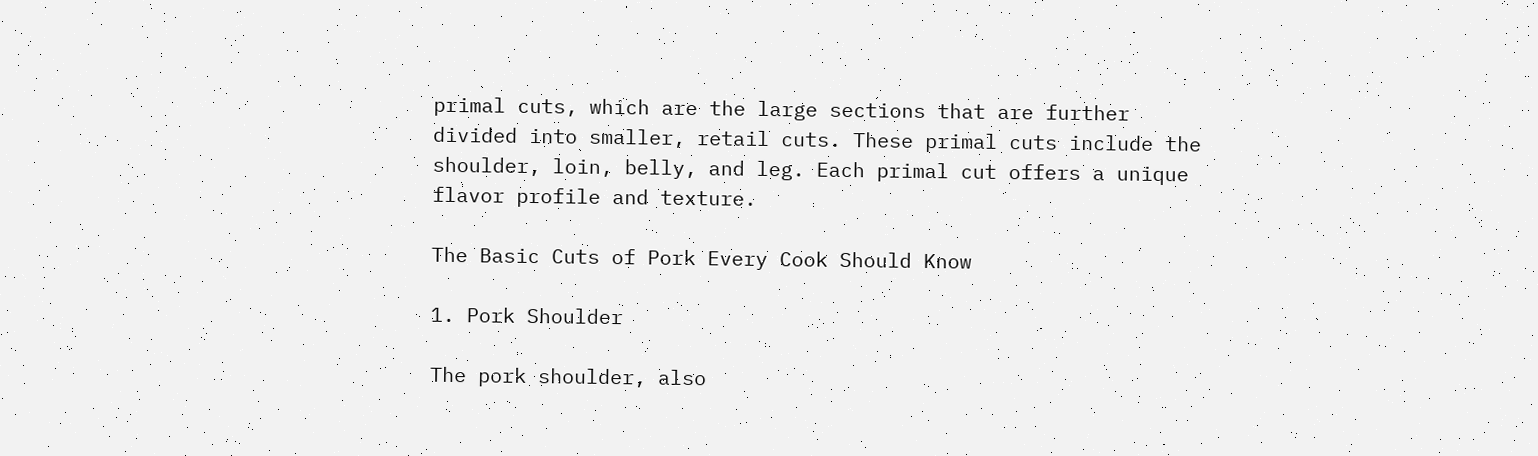primal cuts, which are the large sections that are further divided into smaller, retail cuts. These primal cuts include the shoulder, loin, belly, and leg. Each primal cut offers a unique flavor profile and texture.

The Basic Cuts of Pork Every Cook Should Know

1. Pork Shoulder

The pork shoulder, also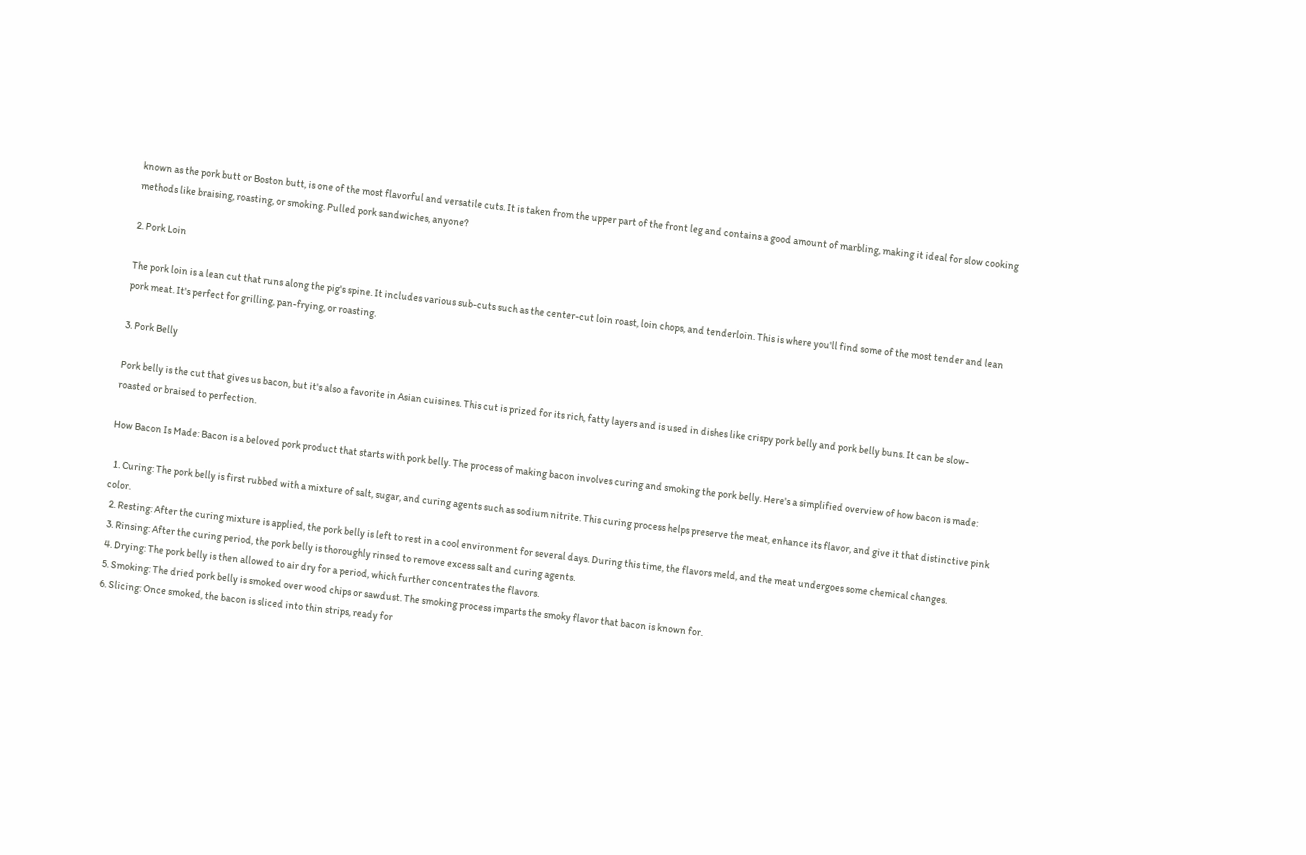known as the pork butt or Boston butt, is one of the most flavorful and versatile cuts. It is taken from the upper part of the front leg and contains a good amount of marbling, making it ideal for slow cooking methods like braising, roasting, or smoking. Pulled pork sandwiches, anyone?

2. Pork Loin

The pork loin is a lean cut that runs along the pig's spine. It includes various sub-cuts such as the center-cut loin roast, loin chops, and tenderloin. This is where you'll find some of the most tender and lean pork meat. It's perfect for grilling, pan-frying, or roasting.

3. Pork Belly

Pork belly is the cut that gives us bacon, but it's also a favorite in Asian cuisines. This cut is prized for its rich, fatty layers and is used in dishes like crispy pork belly and pork belly buns. It can be slow-roasted or braised to perfection.

How Bacon Is Made: Bacon is a beloved pork product that starts with pork belly. The process of making bacon involves curing and smoking the pork belly. Here's a simplified overview of how bacon is made:

  1. Curing: The pork belly is first rubbed with a mixture of salt, sugar, and curing agents such as sodium nitrite. This curing process helps preserve the meat, enhance its flavor, and give it that distinctive pink color.
  2. Resting: After the curing mixture is applied, the pork belly is left to rest in a cool environment for several days. During this time, the flavors meld, and the meat undergoes some chemical changes.
  3. Rinsing: After the curing period, the pork belly is thoroughly rinsed to remove excess salt and curing agents.
  4. Drying: The pork belly is then allowed to air dry for a period, which further concentrates the flavors.
  5. Smoking: The dried pork belly is smoked over wood chips or sawdust. The smoking process imparts the smoky flavor that bacon is known for.
  6. Slicing: Once smoked, the bacon is sliced into thin strips, ready for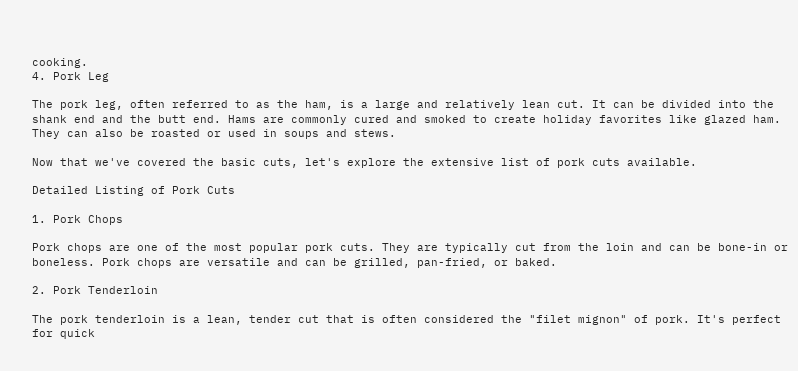cooking.
4. Pork Leg

The pork leg, often referred to as the ham, is a large and relatively lean cut. It can be divided into the shank end and the butt end. Hams are commonly cured and smoked to create holiday favorites like glazed ham. They can also be roasted or used in soups and stews.

Now that we've covered the basic cuts, let's explore the extensive list of pork cuts available.

Detailed Listing of Pork Cuts

1. Pork Chops

Pork chops are one of the most popular pork cuts. They are typically cut from the loin and can be bone-in or boneless. Pork chops are versatile and can be grilled, pan-fried, or baked.

2. Pork Tenderloin

The pork tenderloin is a lean, tender cut that is often considered the "filet mignon" of pork. It's perfect for quick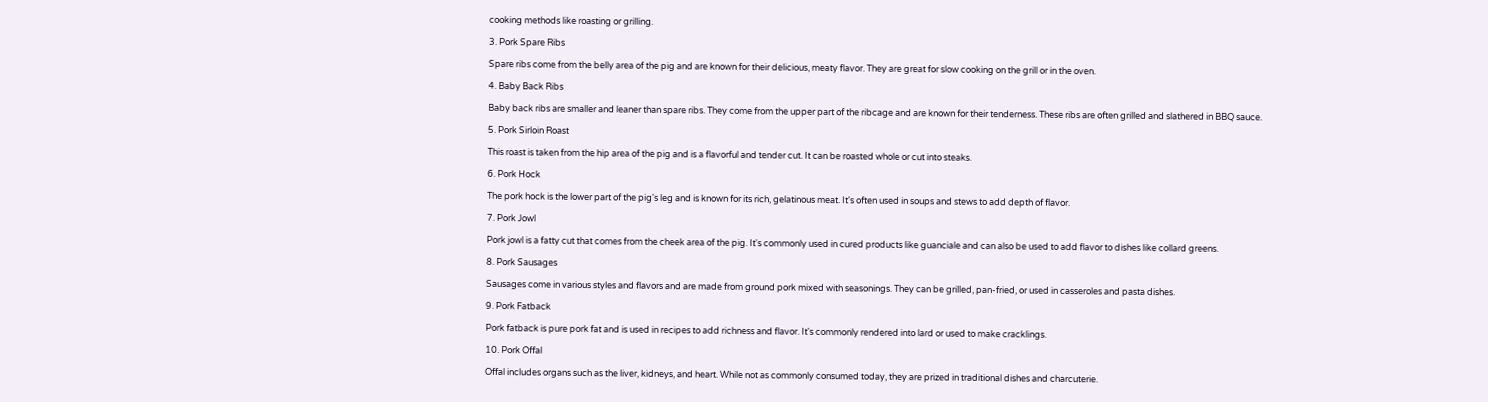cooking methods like roasting or grilling.

3. Pork Spare Ribs

Spare ribs come from the belly area of the pig and are known for their delicious, meaty flavor. They are great for slow cooking on the grill or in the oven.

4. Baby Back Ribs

Baby back ribs are smaller and leaner than spare ribs. They come from the upper part of the ribcage and are known for their tenderness. These ribs are often grilled and slathered in BBQ sauce.

5. Pork Sirloin Roast

This roast is taken from the hip area of the pig and is a flavorful and tender cut. It can be roasted whole or cut into steaks.

6. Pork Hock

The pork hock is the lower part of the pig's leg and is known for its rich, gelatinous meat. It's often used in soups and stews to add depth of flavor.

7. Pork Jowl

Pork jowl is a fatty cut that comes from the cheek area of the pig. It's commonly used in cured products like guanciale and can also be used to add flavor to dishes like collard greens.

8. Pork Sausages

Sausages come in various styles and flavors and are made from ground pork mixed with seasonings. They can be grilled, pan-fried, or used in casseroles and pasta dishes.

9. Pork Fatback

Pork fatback is pure pork fat and is used in recipes to add richness and flavor. It's commonly rendered into lard or used to make cracklings.

10. Pork Offal

Offal includes organs such as the liver, kidneys, and heart. While not as commonly consumed today, they are prized in traditional dishes and charcuterie.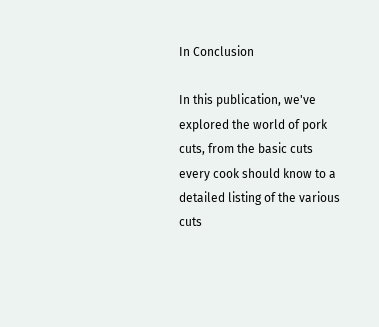In Conclusion

In this publication, we've explored the world of pork cuts, from the basic cuts every cook should know to a detailed listing of the various cuts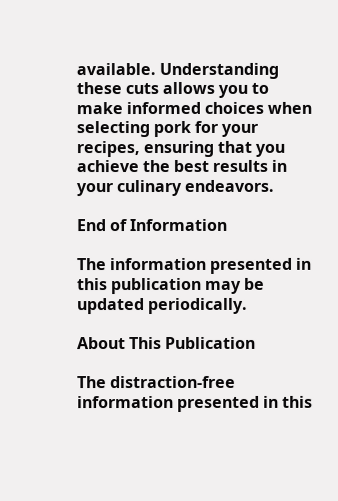available. Understanding these cuts allows you to make informed choices when selecting pork for your recipes, ensuring that you achieve the best results in your culinary endeavors.

End of Information

The information presented in this publication may be updated periodically.

About This Publication

The distraction-free information presented in this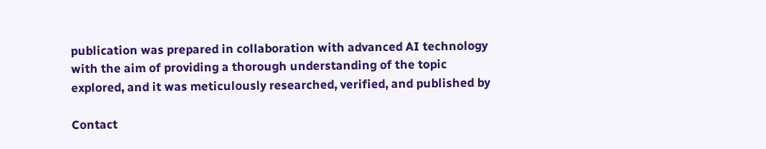publication was prepared in collaboration with advanced AI technology with the aim of providing a thorough understanding of the topic explored, and it was meticulously researched, verified, and published by

Contact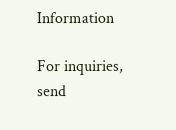Information

For inquiries, send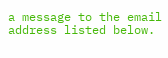a message to the email address listed below.